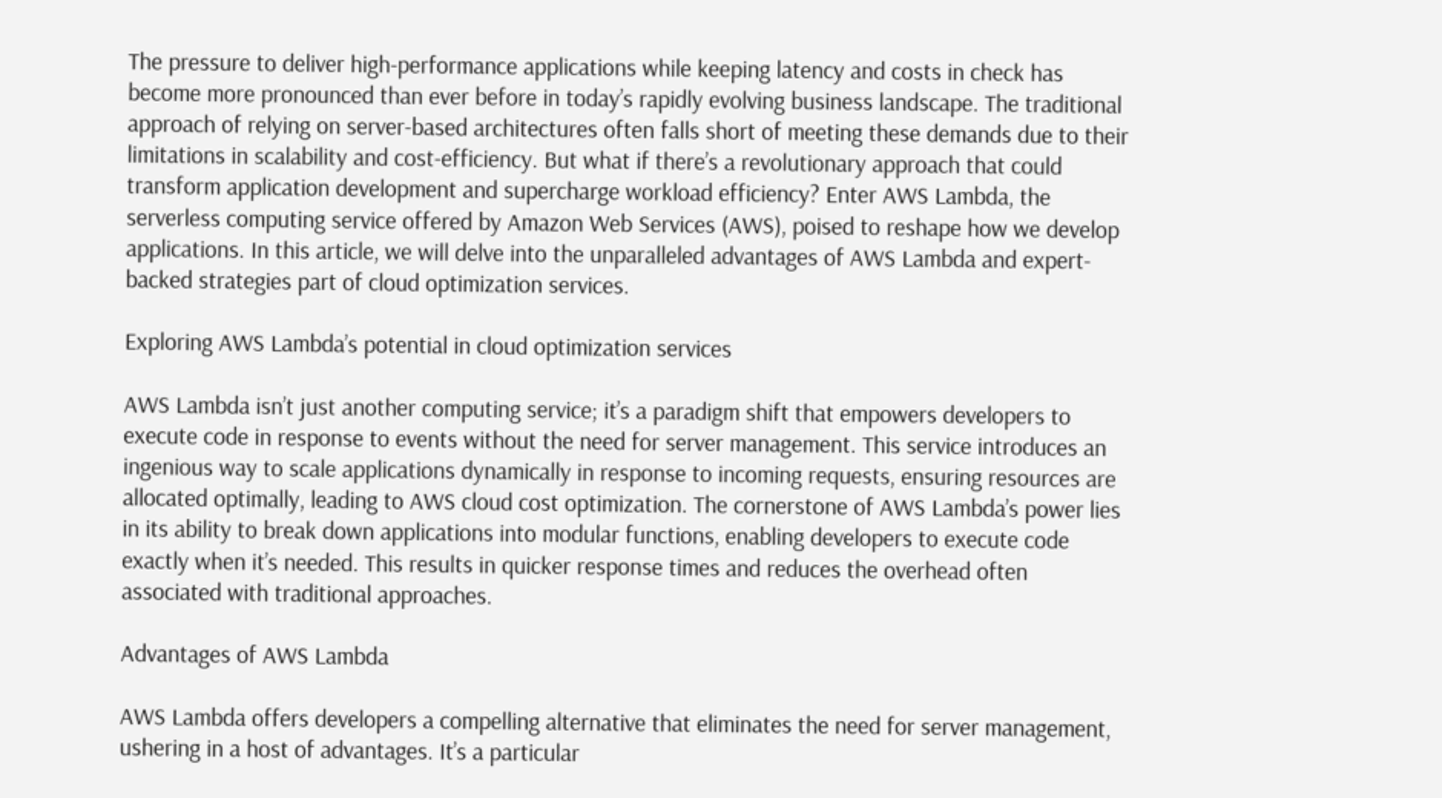The pressure to deliver high-performance applications while keeping latency and costs in check has become more pronounced than ever before in today’s rapidly evolving business landscape. The traditional approach of relying on server-based architectures often falls short of meeting these demands due to their limitations in scalability and cost-efficiency. But what if there’s a revolutionary approach that could transform application development and supercharge workload efficiency? Enter AWS Lambda, the serverless computing service offered by Amazon Web Services (AWS), poised to reshape how we develop applications. In this article, we will delve into the unparalleled advantages of AWS Lambda and expert-backed strategies part of cloud optimization services.

Exploring AWS Lambda’s potential in cloud optimization services

AWS Lambda isn’t just another computing service; it’s a paradigm shift that empowers developers to execute code in response to events without the need for server management. This service introduces an ingenious way to scale applications dynamically in response to incoming requests, ensuring resources are allocated optimally, leading to AWS cloud cost optimization. The cornerstone of AWS Lambda’s power lies in its ability to break down applications into modular functions, enabling developers to execute code exactly when it’s needed. This results in quicker response times and reduces the overhead often associated with traditional approaches.

Advantages of AWS Lambda

AWS Lambda offers developers a compelling alternative that eliminates the need for server management, ushering in a host of advantages. It’s a particular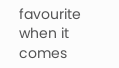favourite when it comes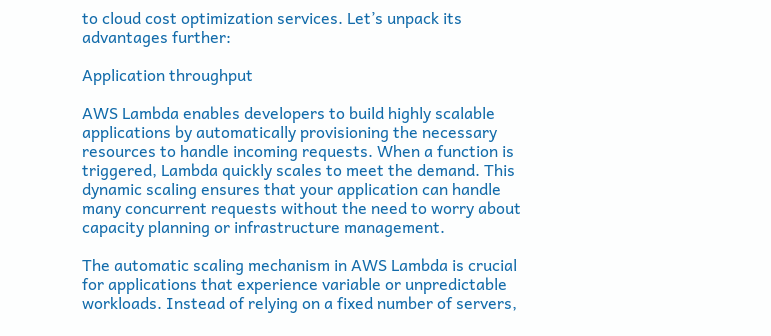to cloud cost optimization services. Let’s unpack its advantages further:

Application throughput

AWS Lambda enables developers to build highly scalable applications by automatically provisioning the necessary resources to handle incoming requests. When a function is triggered, Lambda quickly scales to meet the demand. This dynamic scaling ensures that your application can handle many concurrent requests without the need to worry about capacity planning or infrastructure management.

The automatic scaling mechanism in AWS Lambda is crucial for applications that experience variable or unpredictable workloads. Instead of relying on a fixed number of servers,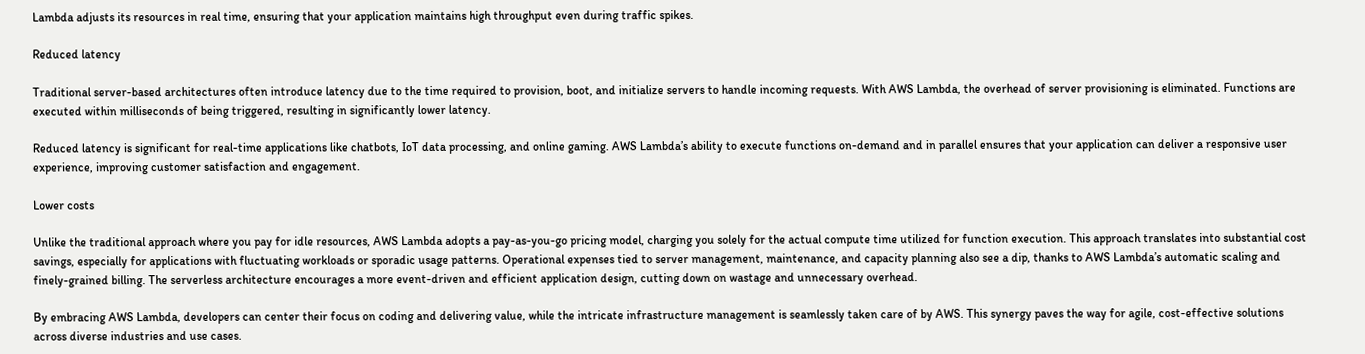Lambda adjusts its resources in real time, ensuring that your application maintains high throughput even during traffic spikes.

Reduced latency

Traditional server-based architectures often introduce latency due to the time required to provision, boot, and initialize servers to handle incoming requests. With AWS Lambda, the overhead of server provisioning is eliminated. Functions are executed within milliseconds of being triggered, resulting in significantly lower latency.

Reduced latency is significant for real-time applications like chatbots, IoT data processing, and online gaming. AWS Lambda’s ability to execute functions on-demand and in parallel ensures that your application can deliver a responsive user experience, improving customer satisfaction and engagement.

Lower costs

Unlike the traditional approach where you pay for idle resources, AWS Lambda adopts a pay-as-you-go pricing model, charging you solely for the actual compute time utilized for function execution. This approach translates into substantial cost savings, especially for applications with fluctuating workloads or sporadic usage patterns. Operational expenses tied to server management, maintenance, and capacity planning also see a dip, thanks to AWS Lambda’s automatic scaling and finely-grained billing. The serverless architecture encourages a more event-driven and efficient application design, cutting down on wastage and unnecessary overhead.

By embracing AWS Lambda, developers can center their focus on coding and delivering value, while the intricate infrastructure management is seamlessly taken care of by AWS. This synergy paves the way for agile, cost-effective solutions across diverse industries and use cases.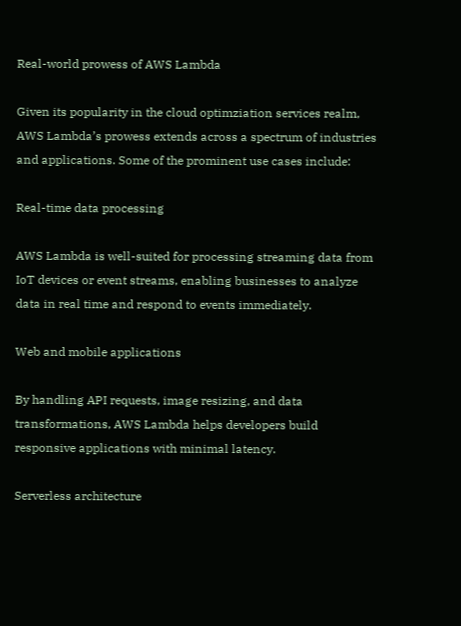Real-world prowess of AWS Lambda

Given its popularity in the cloud optimziation services realm, AWS Lambda’s prowess extends across a spectrum of industries and applications. Some of the prominent use cases include:

Real-time data processing

AWS Lambda is well-suited for processing streaming data from IoT devices or event streams, enabling businesses to analyze data in real time and respond to events immediately.

Web and mobile applications

By handling API requests, image resizing, and data transformations, AWS Lambda helps developers build responsive applications with minimal latency.

Serverless architecture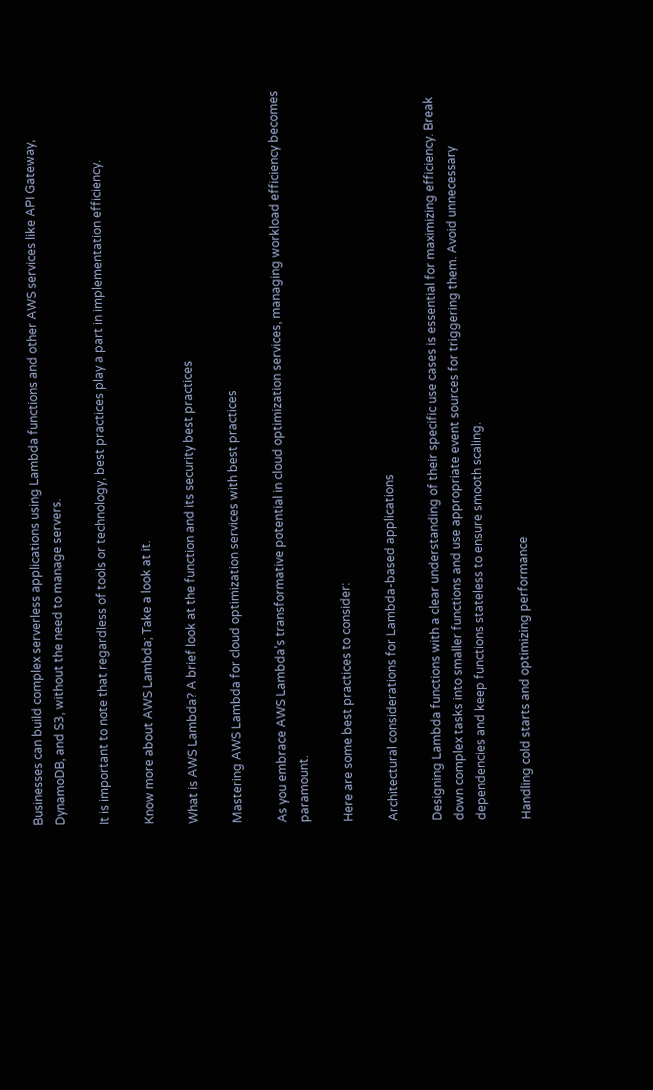Businesses can build complex serverless applications using Lambda functions and other AWS services like API Gateway, DynamoDB, and S3, without the need to manage servers.

It is important to note that regardless of tools or technology, best practices play a part in implementation efficiency.

Know more about AWS Lambda; Take a look at it.

What is AWS Lambda? A brief look at the function and its security best practices

Mastering AWS Lambda for cloud optimization services with best practices

As you embrace AWS Lambda’s transformative potential in cloud optimization services, managing workload efficiency becomes paramount.

Here are some best practices to consider:

Architectural considerations for Lambda-based applications

Designing Lambda functions with a clear understanding of their specific use cases is essential for maximizing efficiency. Break down complex tasks into smaller functions and use appropriate event sources for triggering them. Avoid unnecessary dependencies and keep functions stateless to ensure smooth scaling.

Handling cold starts and optimizing performance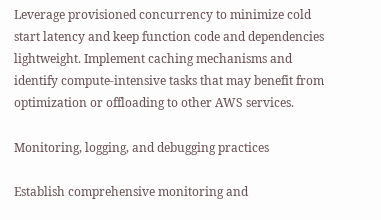Leverage provisioned concurrency to minimize cold start latency and keep function code and dependencies lightweight. Implement caching mechanisms and identify compute-intensive tasks that may benefit from optimization or offloading to other AWS services.

Monitoring, logging, and debugging practices

Establish comprehensive monitoring and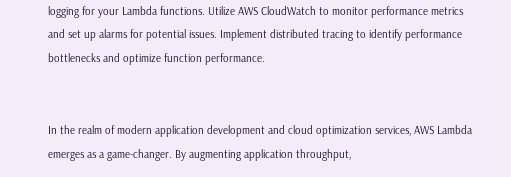logging for your Lambda functions. Utilize AWS CloudWatch to monitor performance metrics and set up alarms for potential issues. Implement distributed tracing to identify performance bottlenecks and optimize function performance.


In the realm of modern application development and cloud optimization services, AWS Lambda emerges as a game-changer. By augmenting application throughput,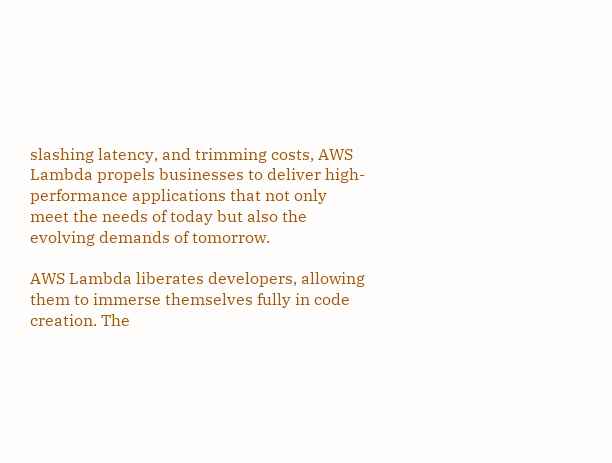slashing latency, and trimming costs, AWS Lambda propels businesses to deliver high-performance applications that not only meet the needs of today but also the evolving demands of tomorrow.

AWS Lambda liberates developers, allowing them to immerse themselves fully in code creation. The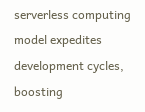serverless computing model expedites development cycles, boosting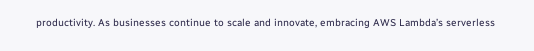productivity. As businesses continue to scale and innovate, embracing AWS Lambda’s serverless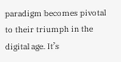paradigm becomes pivotal to their triumph in the digital age. It’s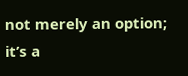not merely an option; it’s a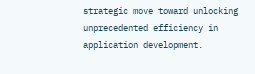strategic move toward unlocking unprecedented efficiency in application development.